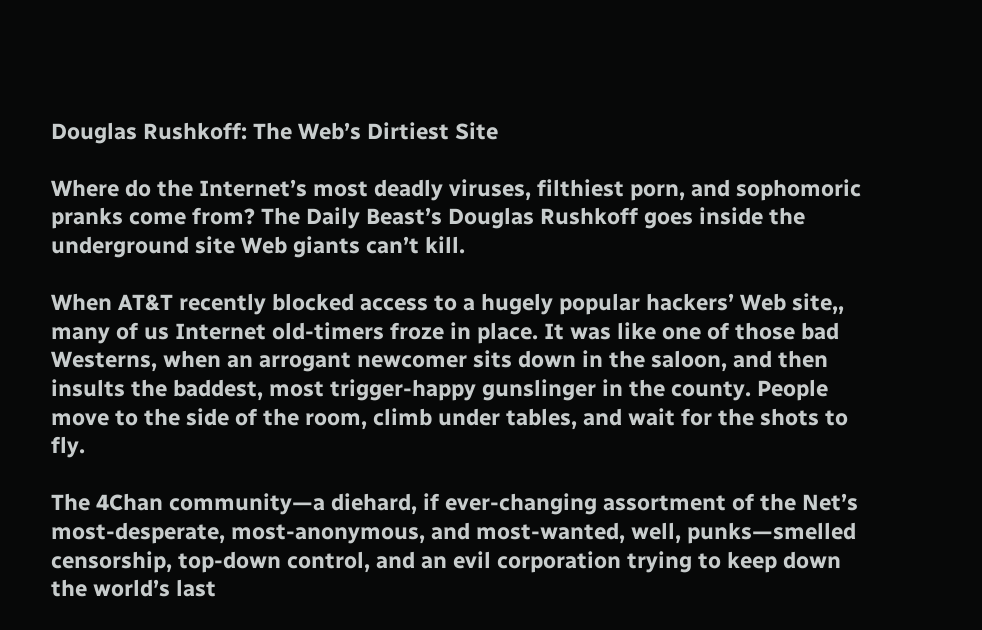Douglas Rushkoff: The Web’s Dirtiest Site

Where do the Internet’s most deadly viruses, filthiest porn, and sophomoric pranks come from? The Daily Beast’s Douglas Rushkoff goes inside the underground site Web giants can’t kill.

When AT&T recently blocked access to a hugely popular hackers’ Web site,, many of us Internet old-timers froze in place. It was like one of those bad Westerns, when an arrogant newcomer sits down in the saloon, and then insults the baddest, most trigger-happy gunslinger in the county. People move to the side of the room, climb under tables, and wait for the shots to fly.

The 4Chan community—a diehard, if ever-changing assortment of the Net’s most-desperate, most-anonymous, and most-wanted, well, punks—smelled censorship, top-down control, and an evil corporation trying to keep down the world’s last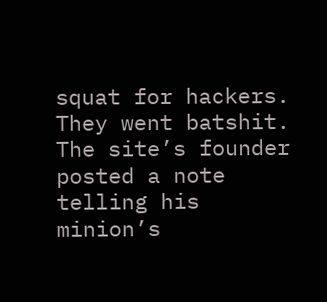squat for hackers. They went batshit. The site’s founder posted a note telling his minion’s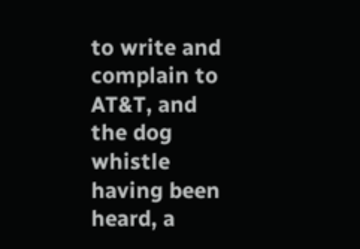to write and complain to AT&T, and the dog whistle having been heard, a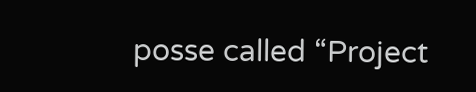posse called “Project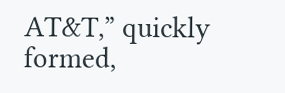AT&T,” quickly formed,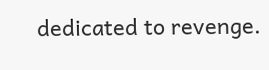dedicated to revenge.